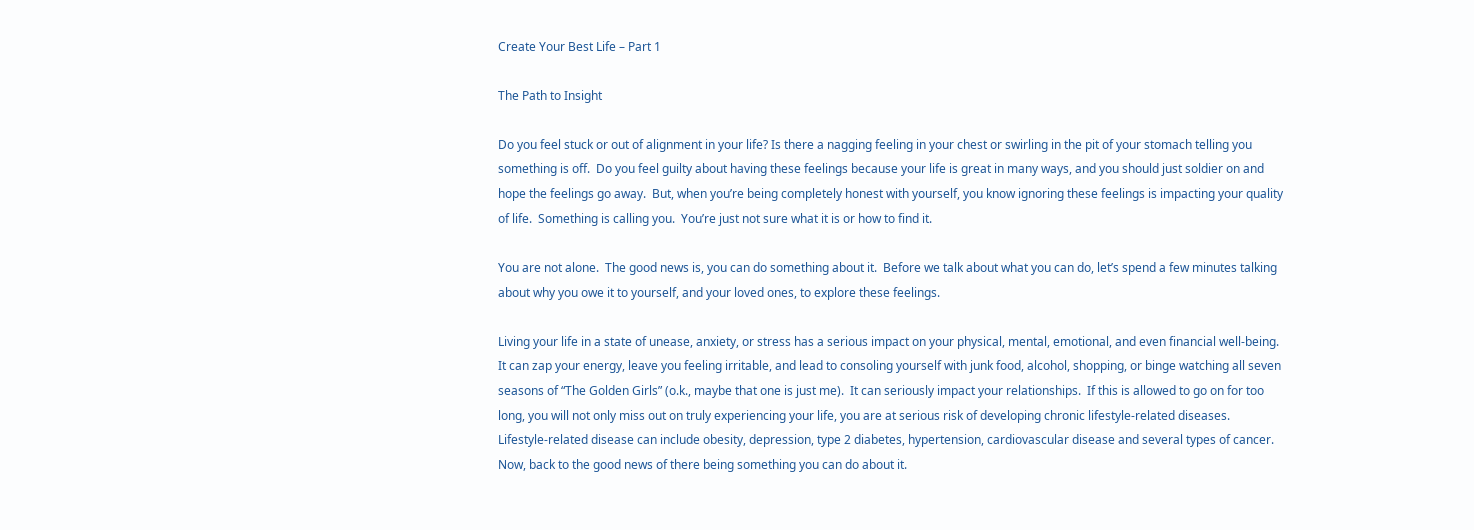Create Your Best Life – Part 1

The Path to Insight

Do you feel stuck or out of alignment in your life? Is there a nagging feeling in your chest or swirling in the pit of your stomach telling you something is off.  Do you feel guilty about having these feelings because your life is great in many ways, and you should just soldier on and hope the feelings go away.  But, when you’re being completely honest with yourself, you know ignoring these feelings is impacting your quality of life.  Something is calling you.  You’re just not sure what it is or how to find it.

You are not alone.  The good news is, you can do something about it.  Before we talk about what you can do, let’s spend a few minutes talking about why you owe it to yourself, and your loved ones, to explore these feelings.

Living your life in a state of unease, anxiety, or stress has a serious impact on your physical, mental, emotional, and even financial well-being.  It can zap your energy, leave you feeling irritable, and lead to consoling yourself with junk food, alcohol, shopping, or binge watching all seven seasons of “The Golden Girls” (o.k., maybe that one is just me).  It can seriously impact your relationships.  If this is allowed to go on for too long, you will not only miss out on truly experiencing your life, you are at serious risk of developing chronic lifestyle-related diseases.  Lifestyle-related disease can include obesity, depression, type 2 diabetes, hypertension, cardiovascular disease and several types of cancer.  Now, back to the good news of there being something you can do about it.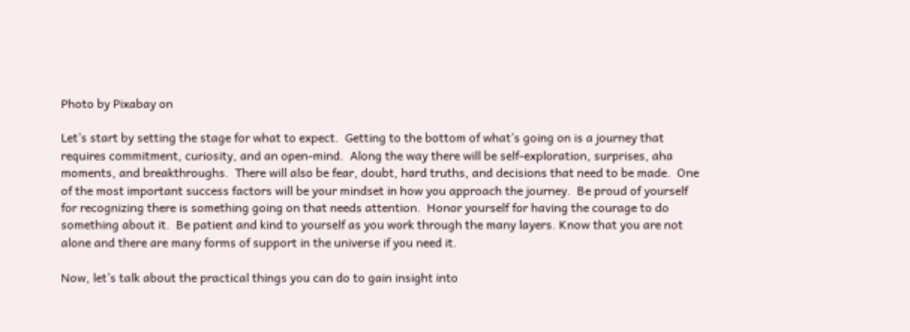Photo by Pixabay on

Let’s start by setting the stage for what to expect.  Getting to the bottom of what’s going on is a journey that requires commitment, curiosity, and an open-mind.  Along the way there will be self-exploration, surprises, aha moments, and breakthroughs.  There will also be fear, doubt, hard truths, and decisions that need to be made.  One of the most important success factors will be your mindset in how you approach the journey.  Be proud of yourself for recognizing there is something going on that needs attention.  Honor yourself for having the courage to do something about it.  Be patient and kind to yourself as you work through the many layers. Know that you are not alone and there are many forms of support in the universe if you need it.

Now, let’s talk about the practical things you can do to gain insight into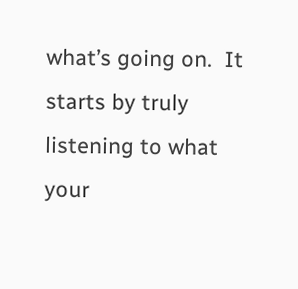what’s going on.  It starts by truly listening to what your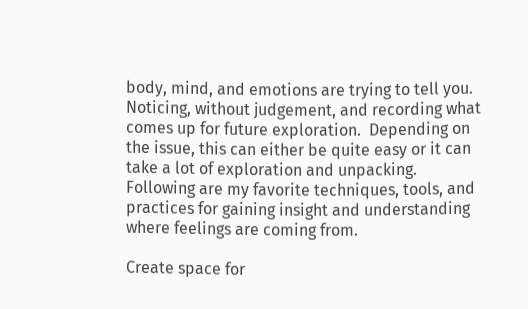body, mind, and emotions are trying to tell you.  Noticing, without judgement, and recording what comes up for future exploration.  Depending on the issue, this can either be quite easy or it can take a lot of exploration and unpacking.  Following are my favorite techniques, tools, and practices for gaining insight and understanding where feelings are coming from.

Create space for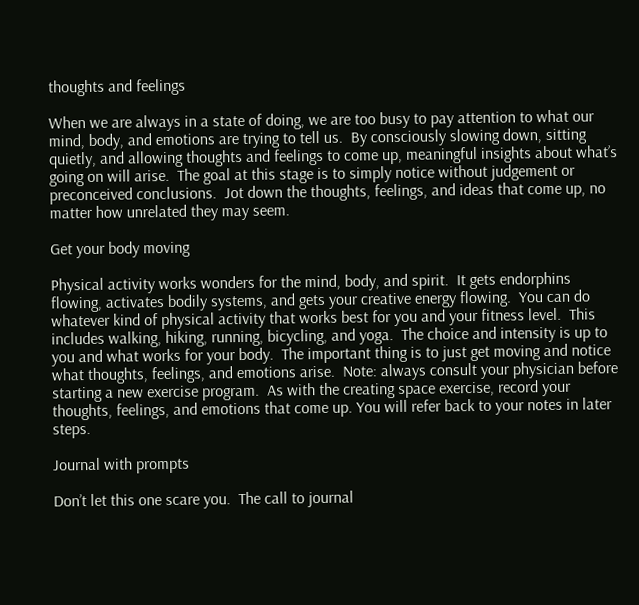thoughts and feelings

When we are always in a state of doing, we are too busy to pay attention to what our mind, body, and emotions are trying to tell us.  By consciously slowing down, sitting quietly, and allowing thoughts and feelings to come up, meaningful insights about what’s going on will arise.  The goal at this stage is to simply notice without judgement or preconceived conclusions.  Jot down the thoughts, feelings, and ideas that come up, no matter how unrelated they may seem.

Get your body moving

Physical activity works wonders for the mind, body, and spirit.  It gets endorphins flowing, activates bodily systems, and gets your creative energy flowing.  You can do whatever kind of physical activity that works best for you and your fitness level.  This includes walking, hiking, running, bicycling, and yoga.  The choice and intensity is up to you and what works for your body.  The important thing is to just get moving and notice what thoughts, feelings, and emotions arise.  Note: always consult your physician before starting a new exercise program.  As with the creating space exercise, record your thoughts, feelings, and emotions that come up. You will refer back to your notes in later steps.

Journal with prompts

Don’t let this one scare you.  The call to journal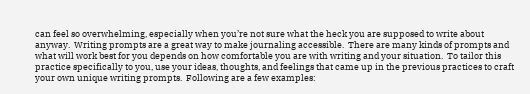can feel so overwhelming, especially when you’re not sure what the heck you are supposed to write about anyway.  Writing prompts are a great way to make journaling accessible.  There are many kinds of prompts and what will work best for you depends on how comfortable you are with writing and your situation.  To tailor this practice specifically to you, use your ideas, thoughts, and feelings that came up in the previous practices to craft your own unique writing prompts.  Following are a few examples: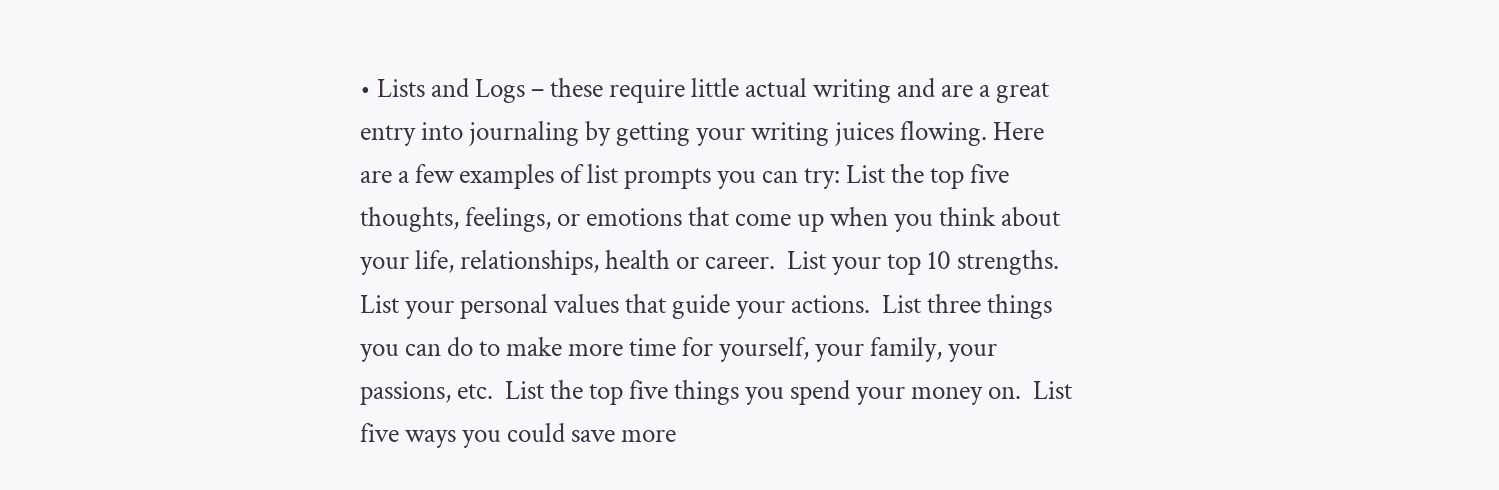• Lists and Logs – these require little actual writing and are a great entry into journaling by getting your writing juices flowing. Here are a few examples of list prompts you can try: List the top five thoughts, feelings, or emotions that come up when you think about your life, relationships, health or career.  List your top 10 strengths.  List your personal values that guide your actions.  List three things you can do to make more time for yourself, your family, your passions, etc.  List the top five things you spend your money on.  List five ways you could save more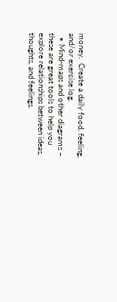money.  Create a daily food, feeling, and/or exercise log.
  • Mind-maps and other diagrams – these are great tools to help you explore relationships between ideas, thoughts, and feelings.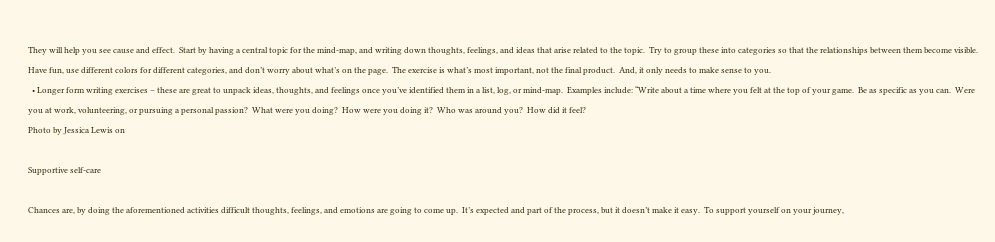They will help you see cause and effect.  Start by having a central topic for the mind-map, and writing down thoughts, feelings, and ideas that arise related to the topic.  Try to group these into categories so that the relationships between them become visible.  Have fun, use different colors for different categories, and don’t worry about what’s on the page.  The exercise is what’s most important, not the final product.  And, it only needs to make sense to you.
  • Longer form writing exercises – these are great to unpack ideas, thoughts, and feelings once you’ve identified them in a list, log, or mind-map.  Examples include: “Write about a time where you felt at the top of your game.  Be as specific as you can.  Were you at work, volunteering, or pursuing a personal passion?  What were you doing?  How were you doing it?  Who was around you?  How did it feel?
Photo by Jessica Lewis on

Supportive self-care

Chances are, by doing the aforementioned activities difficult thoughts, feelings, and emotions are going to come up.  It’s expected and part of the process, but it doesn’t make it easy.  To support yourself on your journey,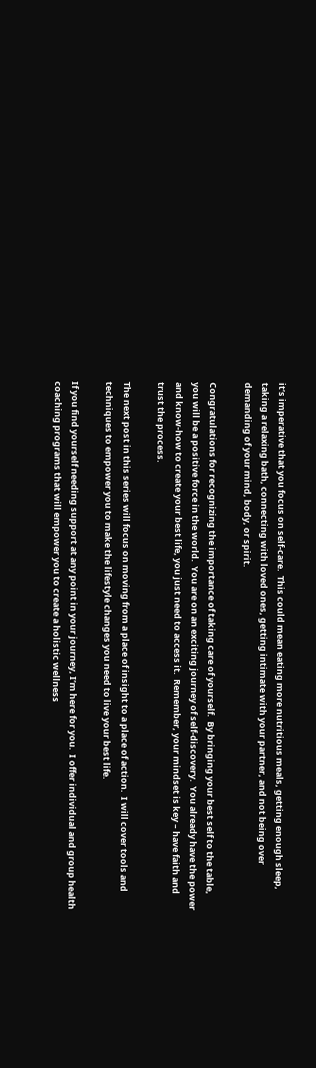it’s imperative that you focus on self-care.  This could mean eating more nutritious meals, getting enough sleep, taking a relaxing bath, connecting with loved ones, getting intimate with your partner, and not being over demanding of your mind, body, or spirit.

Congratulations for recognizing the importance of taking care of yourself.  By bringing your best self to the table, you will be a positive force in the world.  You are on an exciting journey of self-discovery.  You already have the power and know-how to create your best life, you just need to access it.  Remember, your mindset is key – have faith and trust the process.

The next post in this series will focus on moving from a place of insight to a place of action.  I will cover tools and techniques to empower you to make the lifestyle changes you need to live your best life.

If you find yourself needing support at any point in your journey, I’m here for you.  I offer individual and group health coaching programs that will empower you to create a holistic wellness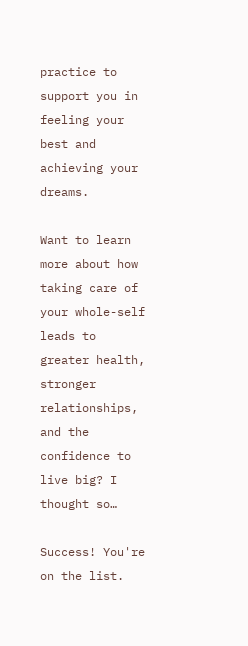practice to support you in feeling your best and achieving your dreams.

Want to learn more about how taking care of your whole-self leads to greater health, stronger relationships, and the confidence to live big? I thought so…

Success! You're on the list.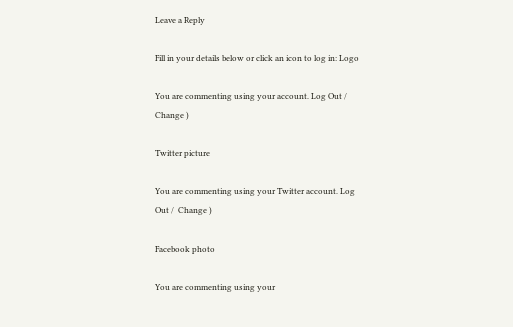Leave a Reply

Fill in your details below or click an icon to log in: Logo

You are commenting using your account. Log Out /  Change )

Twitter picture

You are commenting using your Twitter account. Log Out /  Change )

Facebook photo

You are commenting using your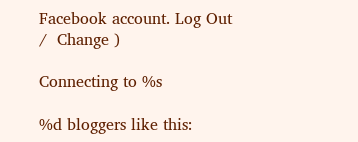Facebook account. Log Out /  Change )

Connecting to %s

%d bloggers like this: